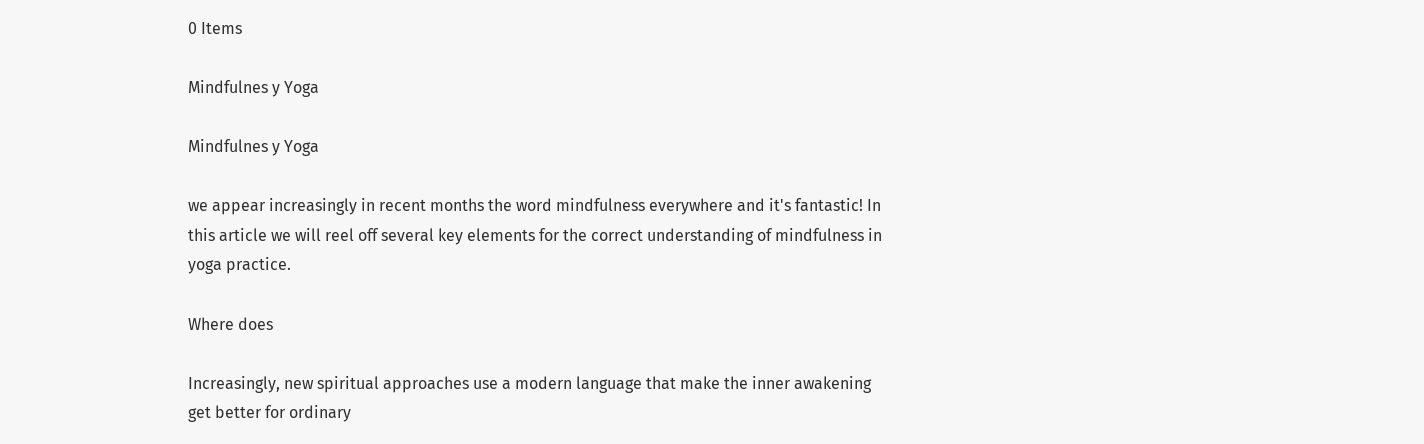0 Items

Mindfulnes y Yoga

Mindfulnes y Yoga

we appear increasingly in recent months the word mindfulness everywhere and it's fantastic! In this article we will reel off several key elements for the correct understanding of mindfulness in yoga practice.

Where does

Increasingly, new spiritual approaches use a modern language that make the inner awakening get better for ordinary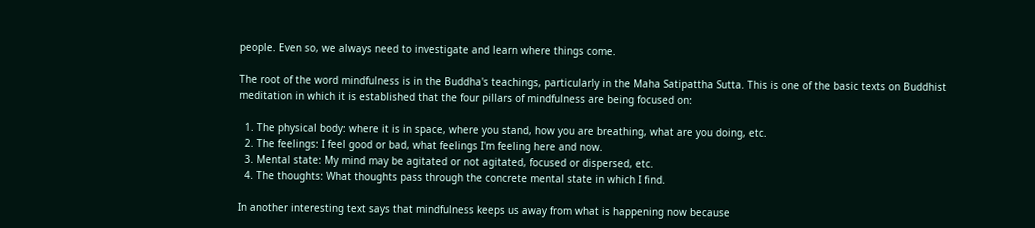people. Even so, we always need to investigate and learn where things come.

The root of the word mindfulness is in the Buddha's teachings, particularly in the Maha Satipattha Sutta. This is one of the basic texts on Buddhist meditation in which it is established that the four pillars of mindfulness are being focused on:

  1. The physical body: where it is in space, where you stand, how you are breathing, what are you doing, etc.
  2. The feelings: I feel good or bad, what feelings I'm feeling here and now.
  3. Mental state: My mind may be agitated or not agitated, focused or dispersed, etc.
  4. The thoughts: What thoughts pass through the concrete mental state in which I find.

In another interesting text says that mindfulness keeps us away from what is happening now because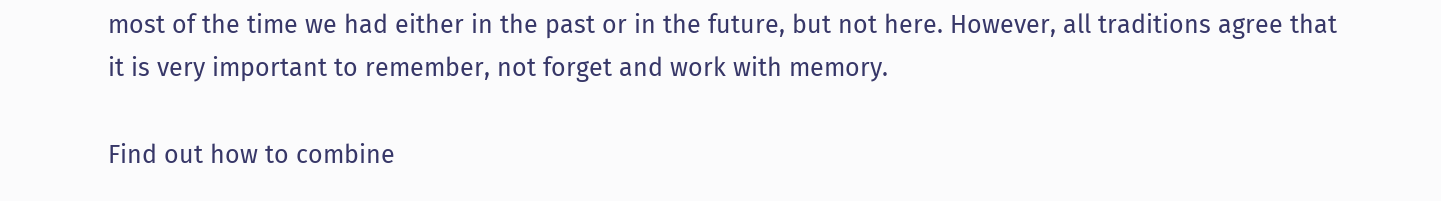most of the time we had either in the past or in the future, but not here. However, all traditions agree that it is very important to remember, not forget and work with memory.

Find out how to combine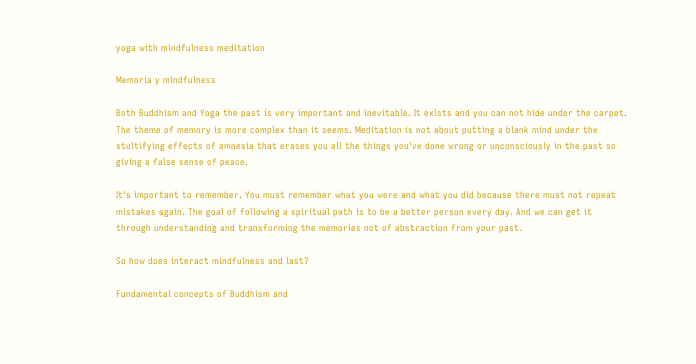yoga with mindfulness meditation

Memoria y mindfulness

Both Buddhism and Yoga the past is very important and inevitable. It exists and you can not hide under the carpet. The theme of memory is more complex than it seems. Meditation is not about putting a blank mind under the stultifying effects of amnesia that erases you all the things you've done wrong or unconsciously in the past so giving a false sense of peace.

It's important to remember. You must remember what you were and what you did because there must not repeat mistakes again. The goal of following a spiritual path is to be a better person every day. And we can get it through understanding and transforming the memories not of abstraction from your past.

So how does interact mindfulness and last?

Fundamental concepts of Buddhism and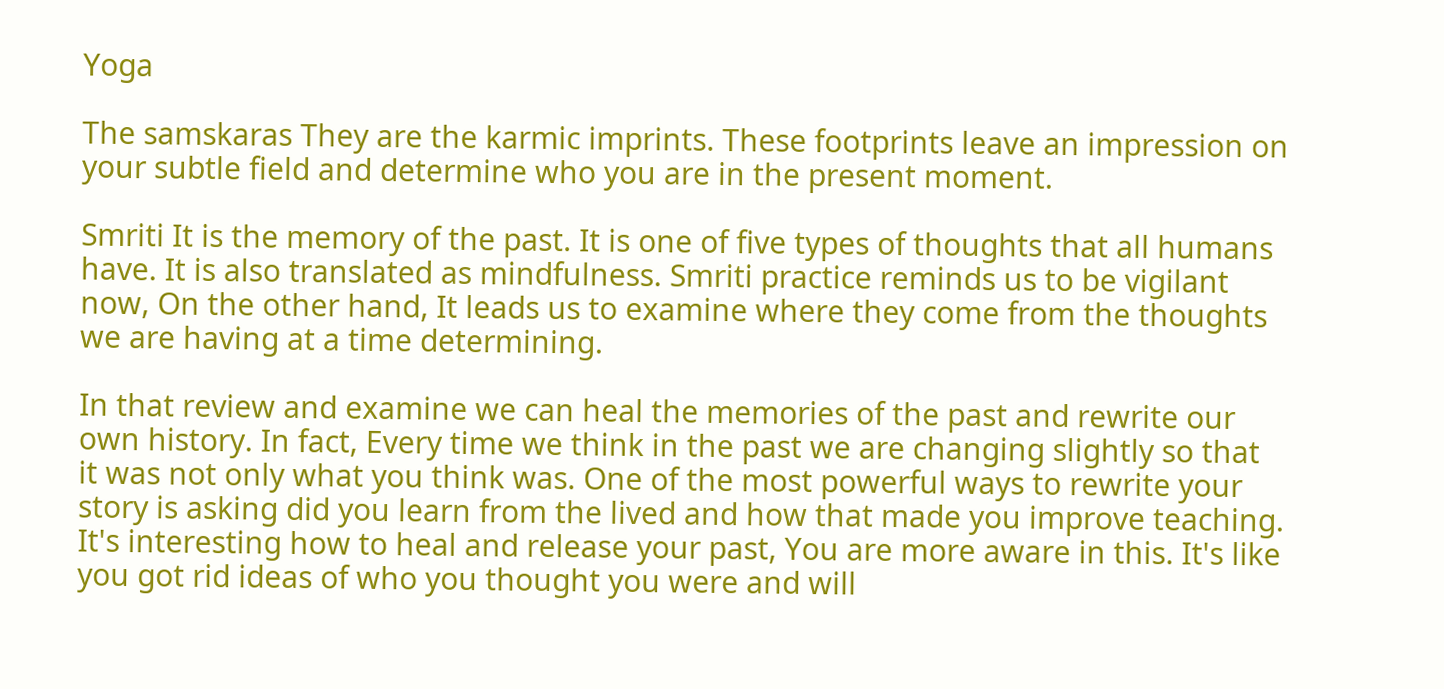Yoga

The samskaras They are the karmic imprints. These footprints leave an impression on your subtle field and determine who you are in the present moment.

Smriti It is the memory of the past. It is one of five types of thoughts that all humans have. It is also translated as mindfulness. Smriti practice reminds us to be vigilant now, On the other hand, It leads us to examine where they come from the thoughts we are having at a time determining.

In that review and examine we can heal the memories of the past and rewrite our own history. In fact, Every time we think in the past we are changing slightly so that it was not only what you think was. One of the most powerful ways to rewrite your story is asking did you learn from the lived and how that made you improve teaching. It's interesting how to heal and release your past, You are more aware in this. It's like you got rid ideas of who you thought you were and will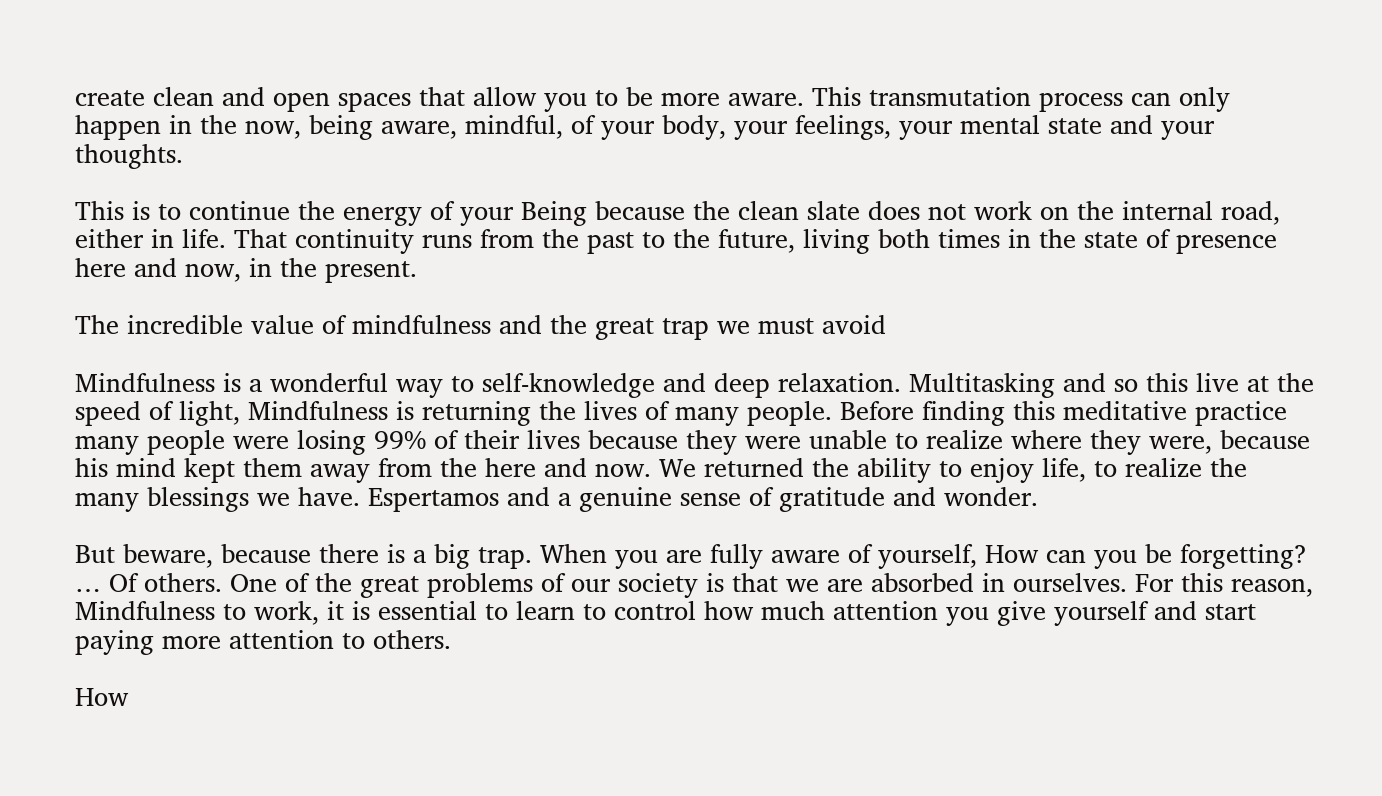create clean and open spaces that allow you to be more aware. This transmutation process can only happen in the now, being aware, mindful, of your body, your feelings, your mental state and your thoughts.

This is to continue the energy of your Being because the clean slate does not work on the internal road, either in life. That continuity runs from the past to the future, living both times in the state of presence here and now, in the present.

The incredible value of mindfulness and the great trap we must avoid

Mindfulness is a wonderful way to self-knowledge and deep relaxation. Multitasking and so this live at the speed of light, Mindfulness is returning the lives of many people. Before finding this meditative practice many people were losing 99% of their lives because they were unable to realize where they were, because his mind kept them away from the here and now. We returned the ability to enjoy life, to realize the many blessings we have. Espertamos and a genuine sense of gratitude and wonder.

But beware, because there is a big trap. When you are fully aware of yourself, How can you be forgetting? … Of others. One of the great problems of our society is that we are absorbed in ourselves. For this reason, Mindfulness to work, it is essential to learn to control how much attention you give yourself and start paying more attention to others.

How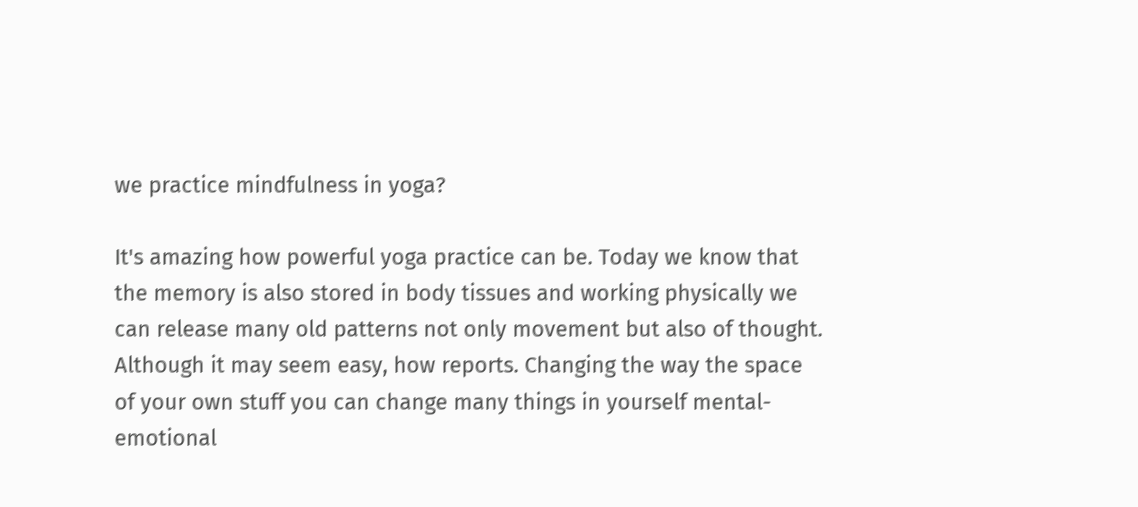we practice mindfulness in yoga?

It's amazing how powerful yoga practice can be. Today we know that the memory is also stored in body tissues and working physically we can release many old patterns not only movement but also of thought. Although it may seem easy, how reports. Changing the way the space of your own stuff you can change many things in yourself mental-emotional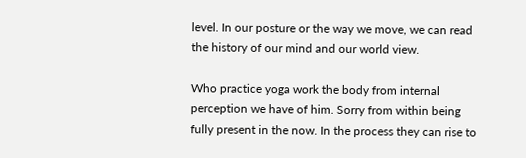level. In our posture or the way we move, we can read the history of our mind and our world view.

Who practice yoga work the body from internal perception we have of him. Sorry from within being fully present in the now. In the process they can rise to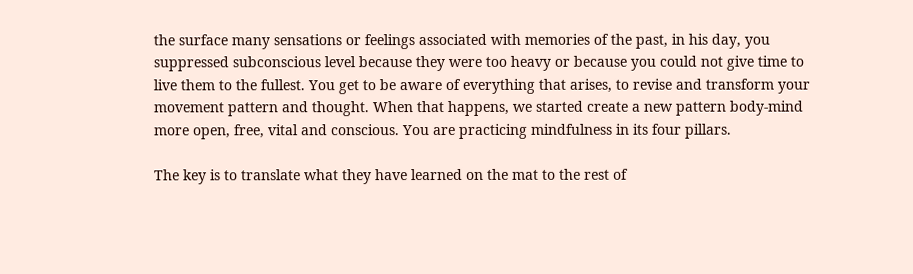the surface many sensations or feelings associated with memories of the past, in his day, you suppressed subconscious level because they were too heavy or because you could not give time to live them to the fullest. You get to be aware of everything that arises, to revise and transform your movement pattern and thought. When that happens, we started create a new pattern body-mind more open, free, vital and conscious. You are practicing mindfulness in its four pillars.

The key is to translate what they have learned on the mat to the rest of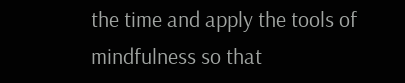the time and apply the tools of mindfulness so that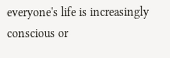everyone's life is increasingly conscious or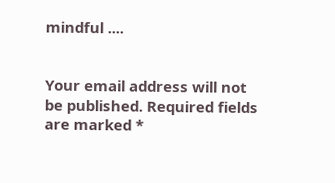mindful ....


Your email address will not be published. Required fields are marked *